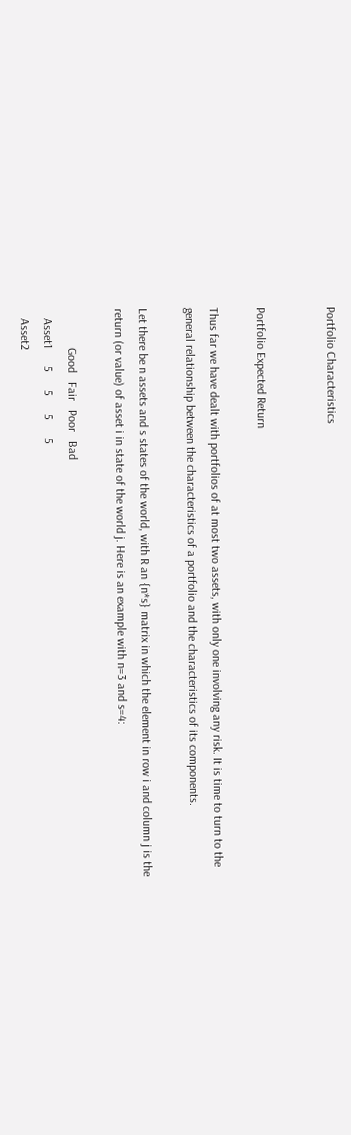Portfolio Characteristics


Portfolio Expected Return

Thus far we have dealt with portfolios of at most two assets, with only one involving any risk. It is time to turn to the general relationship between the characteristics of a portfolio and the characteristics of its components.

Let there be n assets and s states of the world, with R an {n*s} matrix in which the element in row i and column j is the return (or value) of asset i in state of the world j. Here is an example with n=3 and s=4:

             Good   Fair   Poor   Bad
   Asset1      5      5      5      5
   Asset2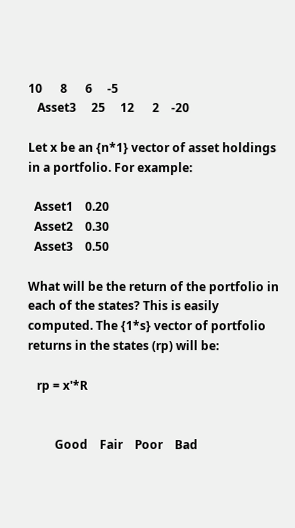10      8      6     -5
   Asset3     25     12      2    -20

Let x be an {n*1} vector of asset holdings in a portfolio. For example:

  Asset1    0.20
  Asset2    0.30
  Asset3    0.50

What will be the return of the portfolio in each of the states? This is easily computed. The {1*s} vector of portfolio returns in the states (rp) will be:

   rp = x'*R


         Good    Fair    Poor    Bad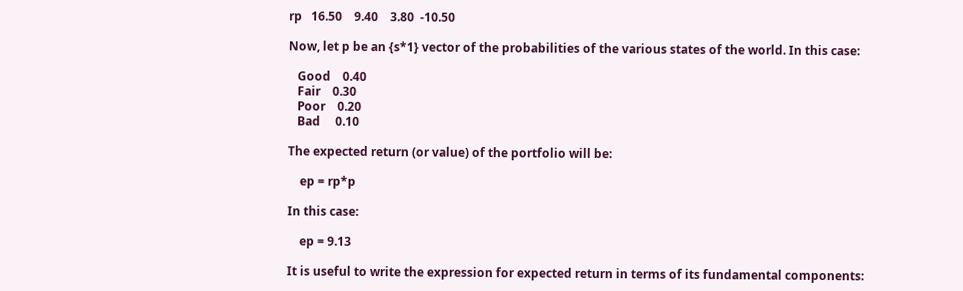rp   16.50    9.40    3.80  -10.50

Now, let p be an {s*1} vector of the probabilities of the various states of the world. In this case:

   Good    0.40
   Fair    0.30
   Poor    0.20
   Bad     0.10

The expected return (or value) of the portfolio will be:

    ep = rp*p

In this case:

    ep = 9.13

It is useful to write the expression for expected return in terms of its fundamental components: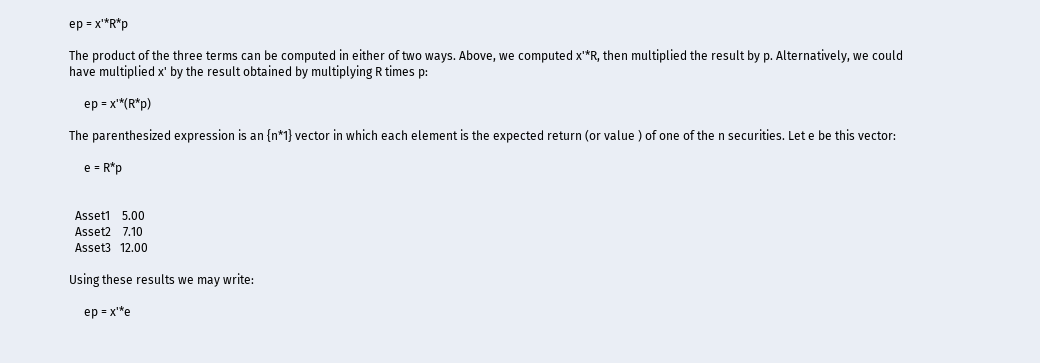ep = x'*R*p

The product of the three terms can be computed in either of two ways. Above, we computed x'*R, then multiplied the result by p. Alternatively, we could have multiplied x' by the result obtained by multiplying R times p:

     ep = x'*(R*p)

The parenthesized expression is an {n*1} vector in which each element is the expected return (or value ) of one of the n securities. Let e be this vector:

     e = R*p


  Asset1    5.00
  Asset2    7.10
  Asset3   12.00

Using these results we may write:

     ep = x'*e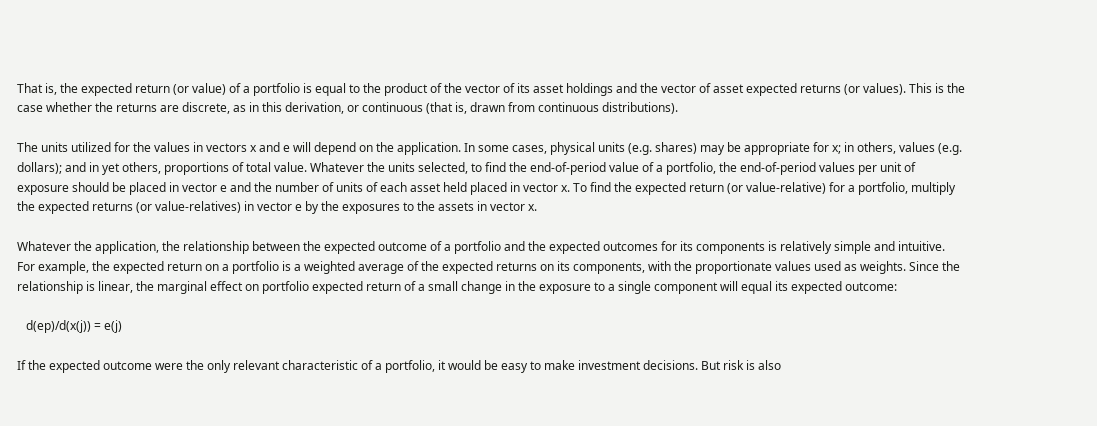That is, the expected return (or value) of a portfolio is equal to the product of the vector of its asset holdings and the vector of asset expected returns (or values). This is the case whether the returns are discrete, as in this derivation, or continuous (that is, drawn from continuous distributions).

The units utilized for the values in vectors x and e will depend on the application. In some cases, physical units (e.g. shares) may be appropriate for x; in others, values (e.g. dollars); and in yet others, proportions of total value. Whatever the units selected, to find the end-of-period value of a portfolio, the end-of-period values per unit of exposure should be placed in vector e and the number of units of each asset held placed in vector x. To find the expected return (or value-relative) for a portfolio, multiply the expected returns (or value-relatives) in vector e by the exposures to the assets in vector x.

Whatever the application, the relationship between the expected outcome of a portfolio and the expected outcomes for its components is relatively simple and intuitive. For example, the expected return on a portfolio is a weighted average of the expected returns on its components, with the proportionate values used as weights. Since the relationship is linear, the marginal effect on portfolio expected return of a small change in the exposure to a single component will equal its expected outcome:

   d(ep)/d(x(j)) = e(j)

If the expected outcome were the only relevant characteristic of a portfolio, it would be easy to make investment decisions. But risk is also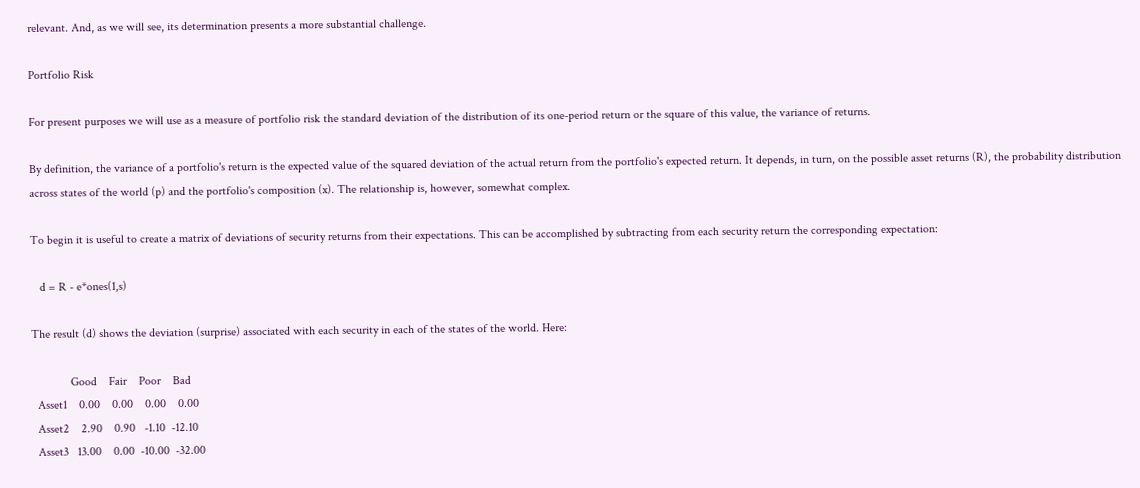relevant. And, as we will see, its determination presents a more substantial challenge.

Portfolio Risk

For present purposes we will use as a measure of portfolio risk the standard deviation of the distribution of its one-period return or the square of this value, the variance of returns.

By definition, the variance of a portfolio's return is the expected value of the squared deviation of the actual return from the portfolio's expected return. It depends, in turn, on the possible asset returns (R), the probability distribution across states of the world (p) and the portfolio's composition (x). The relationship is, however, somewhat complex.

To begin it is useful to create a matrix of deviations of security returns from their expectations. This can be accomplished by subtracting from each security return the corresponding expectation:

   d = R - e*ones(1,s)

The result (d) shows the deviation (surprise) associated with each security in each of the states of the world. Here:

             Good    Fair    Poor    Bad
  Asset1    0.00    0.00    0.00    0.00
  Asset2    2.90    0.90   -1.10  -12.10
  Asset3   13.00    0.00  -10.00  -32.00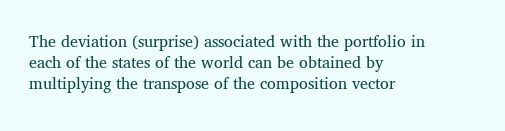The deviation (surprise) associated with the portfolio in each of the states of the world can be obtained by multiplying the transpose of the composition vector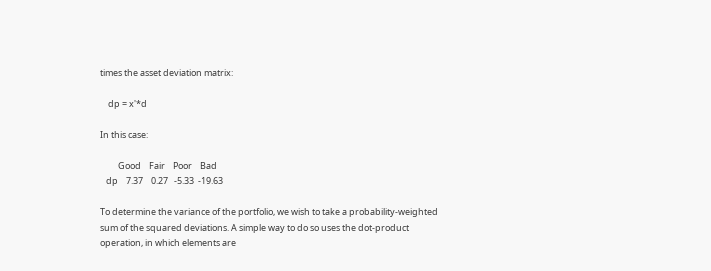times the asset deviation matrix:

    dp = x'*d

In this case:

         Good    Fair    Poor    Bad
   dp    7.37    0.27   -5.33  -19.63

To determine the variance of the portfolio, we wish to take a probability-weighted sum of the squared deviations. A simple way to do so uses the dot-product operation, in which elements are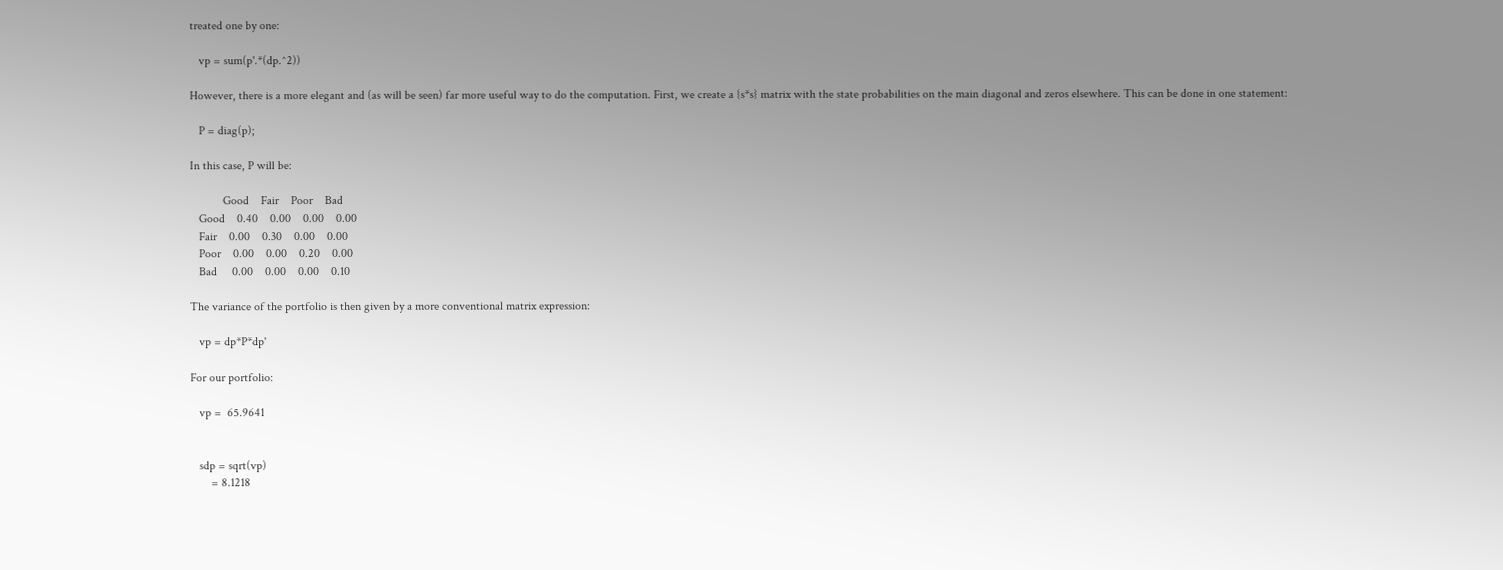treated one by one:

   vp = sum(p'.*(dp.^2))

However, there is a more elegant and (as will be seen) far more useful way to do the computation. First, we create a {s*s} matrix with the state probabilities on the main diagonal and zeros elsewhere. This can be done in one statement:

   P = diag(p);

In this case, P will be:

           Good    Fair    Poor    Bad
   Good    0.40    0.00    0.00    0.00
   Fair    0.00    0.30    0.00    0.00
   Poor    0.00    0.00    0.20    0.00
   Bad     0.00    0.00    0.00    0.10

The variance of the portfolio is then given by a more conventional matrix expression:

   vp = dp*P*dp'

For our portfolio:

   vp =  65.9641


   sdp = sqrt(vp)
       = 8.1218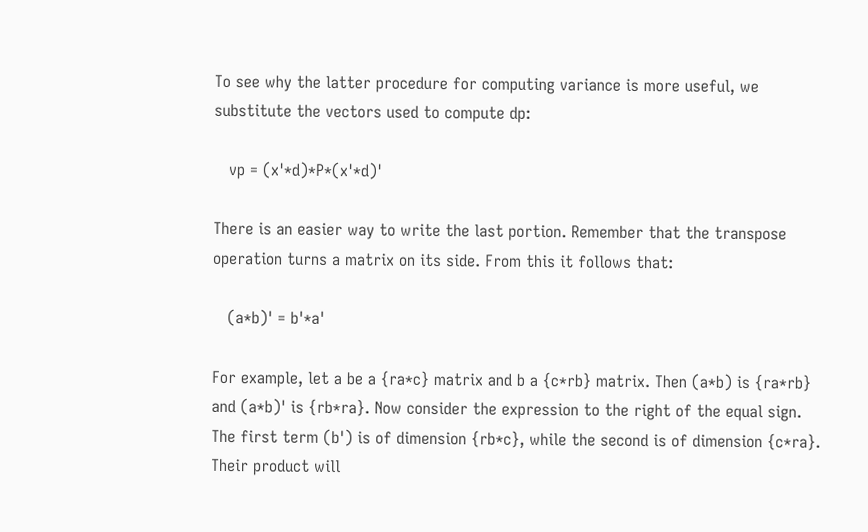To see why the latter procedure for computing variance is more useful, we substitute the vectors used to compute dp:

   vp = (x'*d)*P*(x'*d)'

There is an easier way to write the last portion. Remember that the transpose operation turns a matrix on its side. From this it follows that:

   (a*b)' = b'*a'

For example, let a be a {ra*c} matrix and b a {c*rb} matrix. Then (a*b) is {ra*rb} and (a*b)' is {rb*ra}. Now consider the expression to the right of the equal sign. The first term (b') is of dimension {rb*c}, while the second is of dimension {c*ra}. Their product will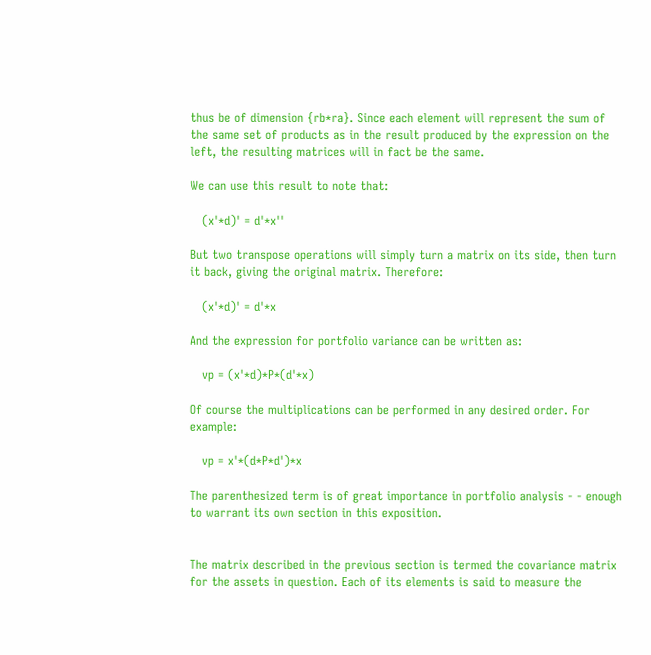thus be of dimension {rb*ra}. Since each element will represent the sum of the same set of products as in the result produced by the expression on the left, the resulting matrices will in fact be the same.

We can use this result to note that:

   (x'*d)' = d'*x''

But two transpose operations will simply turn a matrix on its side, then turn it back, giving the original matrix. Therefore:

   (x'*d)' = d'*x

And the expression for portfolio variance can be written as:

   vp = (x'*d)*P*(d'*x)

Of course the multiplications can be performed in any desired order. For example:

   vp = x'*(d*P*d')*x

The parenthesized term is of great importance in portfolio analysis - - enough to warrant its own section in this exposition.


The matrix described in the previous section is termed the covariance matrix for the assets in question. Each of its elements is said to measure the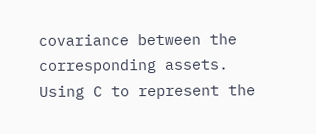covariance between the corresponding assets. Using C to represent the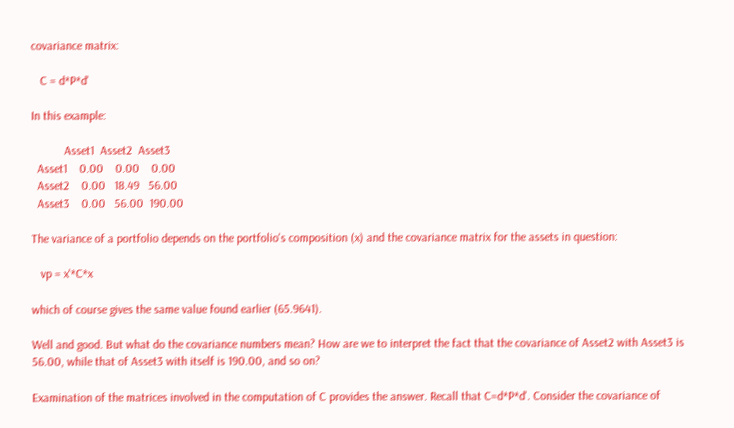covariance matrix:

   C = d*P*d'

In this example:

           Asset1  Asset2  Asset3
  Asset1    0.00    0.00    0.00
  Asset2    0.00   18.49   56.00
  Asset3    0.00   56.00  190.00

The variance of a portfolio depends on the portfolio's composition (x) and the covariance matrix for the assets in question:

   vp = x'*C*x

which of course gives the same value found earlier (65.9641).

Well and good. But what do the covariance numbers mean? How are we to interpret the fact that the covariance of Asset2 with Asset3 is 56.00, while that of Asset3 with itself is 190.00, and so on?

Examination of the matrices involved in the computation of C provides the answer. Recall that C=d*P*d'. Consider the covariance of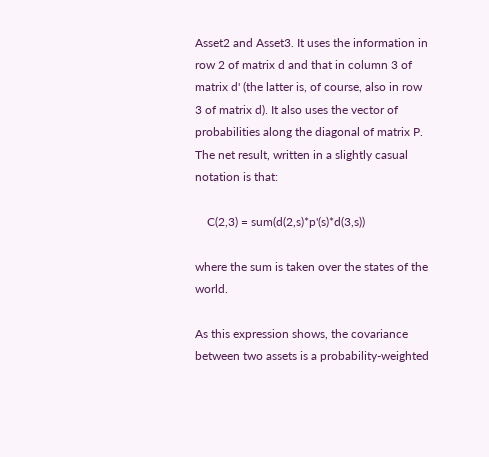Asset2 and Asset3. It uses the information in row 2 of matrix d and that in column 3 of matrix d' (the latter is, of course, also in row 3 of matrix d). It also uses the vector of probabilities along the diagonal of matrix P. The net result, written in a slightly casual notation is that:

    C(2,3) = sum(d(2,s)*p'(s)*d(3,s))

where the sum is taken over the states of the world.

As this expression shows, the covariance between two assets is a probability-weighted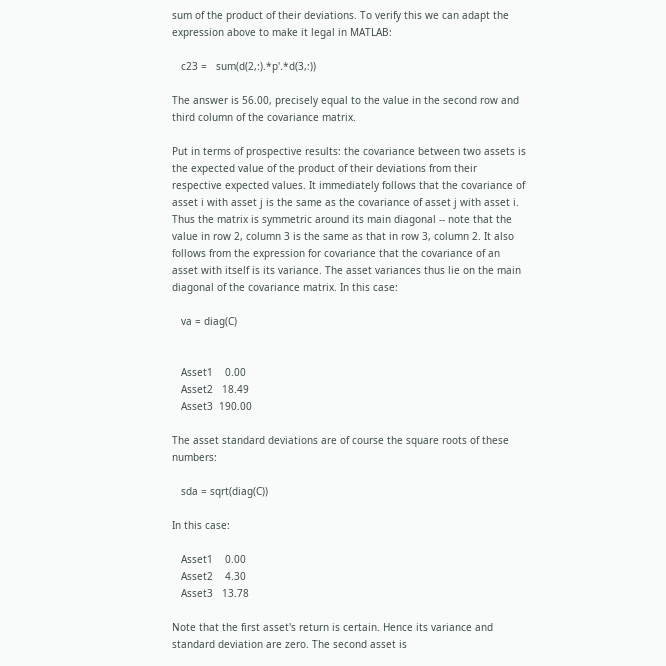sum of the product of their deviations. To verify this we can adapt the expression above to make it legal in MATLAB:

   c23 =   sum(d(2,:).*p'.*d(3,:))

The answer is 56.00, precisely equal to the value in the second row and third column of the covariance matrix.

Put in terms of prospective results: the covariance between two assets is the expected value of the product of their deviations from their respective expected values. It immediately follows that the covariance of asset i with asset j is the same as the covariance of asset j with asset i. Thus the matrix is symmetric around its main diagonal -- note that the value in row 2, column 3 is the same as that in row 3, column 2. It also follows from the expression for covariance that the covariance of an asset with itself is its variance. The asset variances thus lie on the main diagonal of the covariance matrix. In this case:

   va = diag(C)


   Asset1    0.00
   Asset2   18.49
   Asset3  190.00

The asset standard deviations are of course the square roots of these numbers:

   sda = sqrt(diag(C))

In this case:

   Asset1    0.00
   Asset2    4.30
   Asset3   13.78

Note that the first asset's return is certain. Hence its variance and standard deviation are zero. The second asset is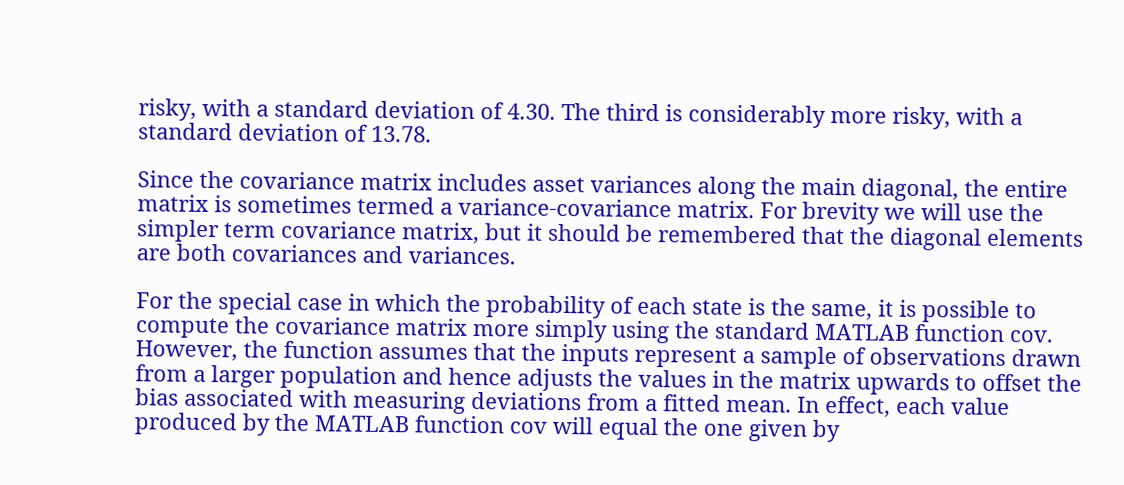risky, with a standard deviation of 4.30. The third is considerably more risky, with a standard deviation of 13.78.

Since the covariance matrix includes asset variances along the main diagonal, the entire matrix is sometimes termed a variance-covariance matrix. For brevity we will use the simpler term covariance matrix, but it should be remembered that the diagonal elements are both covariances and variances.

For the special case in which the probability of each state is the same, it is possible to compute the covariance matrix more simply using the standard MATLAB function cov. However, the function assumes that the inputs represent a sample of observations drawn from a larger population and hence adjusts the values in the matrix upwards to offset the bias associated with measuring deviations from a fitted mean. In effect, each value produced by the MATLAB function cov will equal the one given by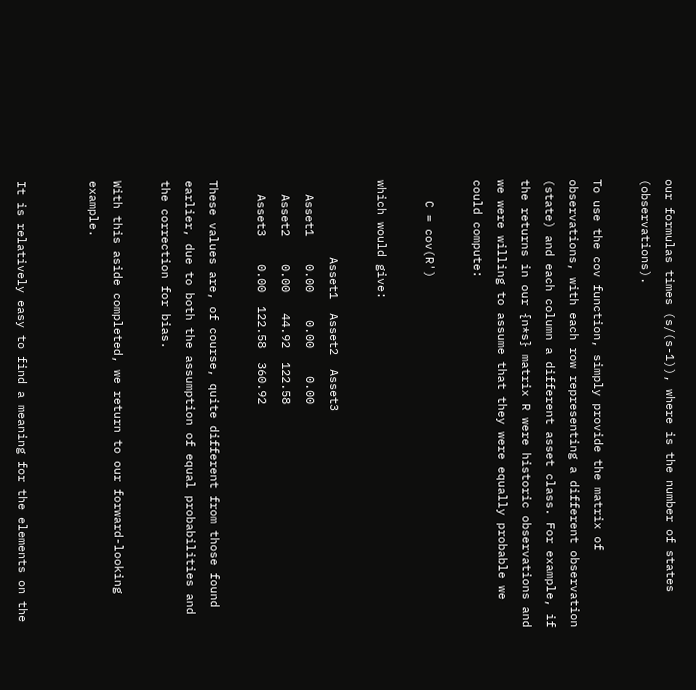our formulas times (s/(s-1)), where is the number of states (observations).

To use the cov function, simply provide the matrix of observations, with each row representing a different observation (state) and each column a different asset class. For example, if the returns in our {n*s} matrix R were historic observations and we were willing to assume that they were equally probable we could compute:

   C = cov(R')

which would give:

           Asset1  Asset2  Asset3
  Asset1    0.00    0.00    0.00
  Asset2    0.00   44.92  122.58
  Asset3    0.00  122.58  360.92

These values are, of course, quite different from those found earlier, due to both the assumption of equal probabilities and the correction for bias.

With this aside completed, we return to our forward-looking example.


It is relatively easy to find a meaning for the elements on the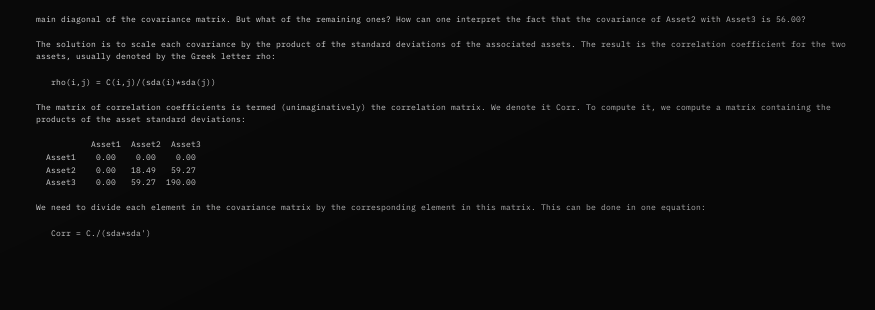main diagonal of the covariance matrix. But what of the remaining ones? How can one interpret the fact that the covariance of Asset2 with Asset3 is 56.00?

The solution is to scale each covariance by the product of the standard deviations of the associated assets. The result is the correlation coefficient for the two assets, usually denoted by the Greek letter rho:

   rho(i,j) = C(i,j)/(sda(i)*sda(j))

The matrix of correlation coefficients is termed (unimaginatively) the correlation matrix. We denote it Corr. To compute it, we compute a matrix containing the products of the asset standard deviations:

           Asset1  Asset2  Asset3
  Asset1    0.00    0.00    0.00
  Asset2    0.00   18.49   59.27
  Asset3    0.00   59.27  190.00

We need to divide each element in the covariance matrix by the corresponding element in this matrix. This can be done in one equation:

   Corr = C./(sda*sda')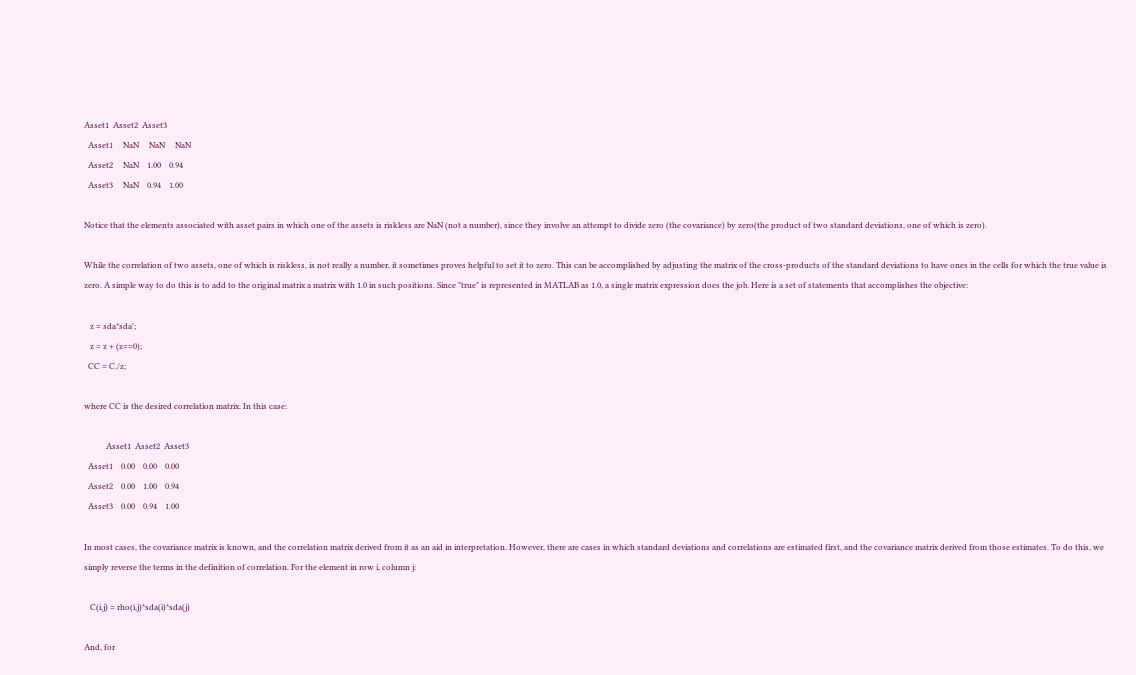Asset1  Asset2  Asset3
  Asset1     NaN     NaN     NaN
  Asset2     NaN    1.00    0.94
  Asset3     NaN    0.94    1.00

Notice that the elements associated with asset pairs in which one of the assets is riskless are NaN (not a number), since they involve an attempt to divide zero (the covariance) by zero(the product of two standard deviations, one of which is zero).

While the correlation of two assets, one of which is riskless, is not really a number, it sometimes proves helpful to set it to zero. This can be accomplished by adjusting the matrix of the cross-products of the standard deviations to have ones in the cells for which the true value is zero. A simple way to do this is to add to the original matrix a matrix with 1.0 in such positions. Since "true" is represented in MATLAB as 1.0, a single matrix expression does the job. Here is a set of statements that accomplishes the objective:

   z = sda*sda';
   z = z + (z==0);
  CC = C./z;

where CC is the desired correlation matrix. In this case:

           Asset1  Asset2  Asset3
  Asset1    0.00    0.00    0.00
  Asset2    0.00    1.00    0.94
  Asset3    0.00    0.94    1.00

In most cases, the covariance matrix is known, and the correlation matrix derived from it as an aid in interpretation. However, there are cases in which standard deviations and correlations are estimated first, and the covariance matrix derived from those estimates. To do this, we simply reverse the terms in the definition of correlation. For the element in row i, column j:

   C(i,j) = rho(i,j)*sda(i)*sda(j)

And, for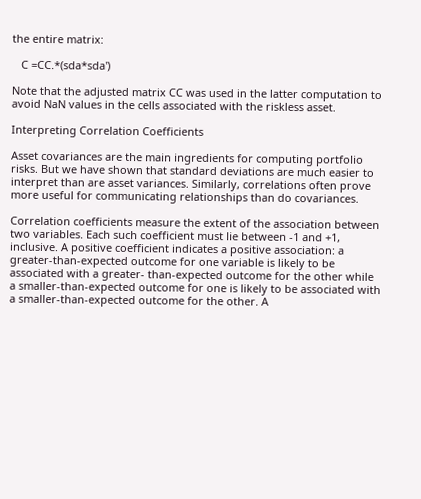the entire matrix:

   C =CC.*(sda*sda')

Note that the adjusted matrix CC was used in the latter computation to avoid NaN values in the cells associated with the riskless asset.

Interpreting Correlation Coefficients

Asset covariances are the main ingredients for computing portfolio risks. But we have shown that standard deviations are much easier to interpret than are asset variances. Similarly, correlations often prove more useful for communicating relationships than do covariances.

Correlation coefficients measure the extent of the association between two variables. Each such coefficient must lie between -1 and +1, inclusive. A positive coefficient indicates a positive association: a greater-than-expected outcome for one variable is likely to be associated with a greater- than-expected outcome for the other while a smaller-than-expected outcome for one is likely to be associated with a smaller-than-expected outcome for the other. A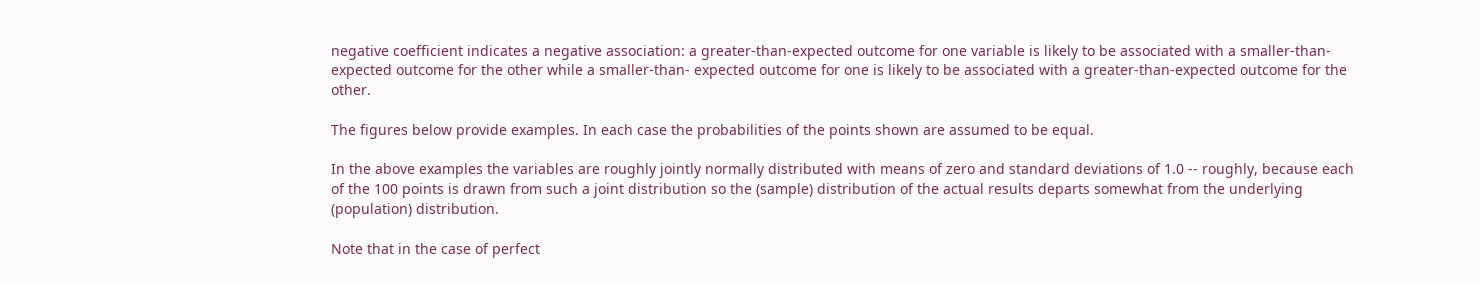negative coefficient indicates a negative association: a greater-than-expected outcome for one variable is likely to be associated with a smaller-than-expected outcome for the other while a smaller-than- expected outcome for one is likely to be associated with a greater-than-expected outcome for the other.

The figures below provide examples. In each case the probabilities of the points shown are assumed to be equal.

In the above examples the variables are roughly jointly normally distributed with means of zero and standard deviations of 1.0 -- roughly, because each of the 100 points is drawn from such a joint distribution so the (sample) distribution of the actual results departs somewhat from the underlying (population) distribution.

Note that in the case of perfect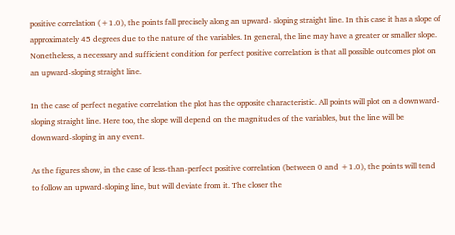positive correlation (+1.0), the points fall precisely along an upward- sloping straight line. In this case it has a slope of approximately 45 degrees due to the nature of the variables. In general, the line may have a greater or smaller slope. Nonetheless, a necessary and sufficient condition for perfect positive correlation is that all possible outcomes plot on an upward-sloping straight line.

In the case of perfect negative correlation the plot has the opposite characteristic. All points will plot on a downward-sloping straight line. Here too, the slope will depend on the magnitudes of the variables, but the line will be downward-sloping in any event.

As the figures show, in the case of less-than-perfect positive correlation (between 0 and +1.0), the points will tend to follow an upward-sloping line, but will deviate from it. The closer the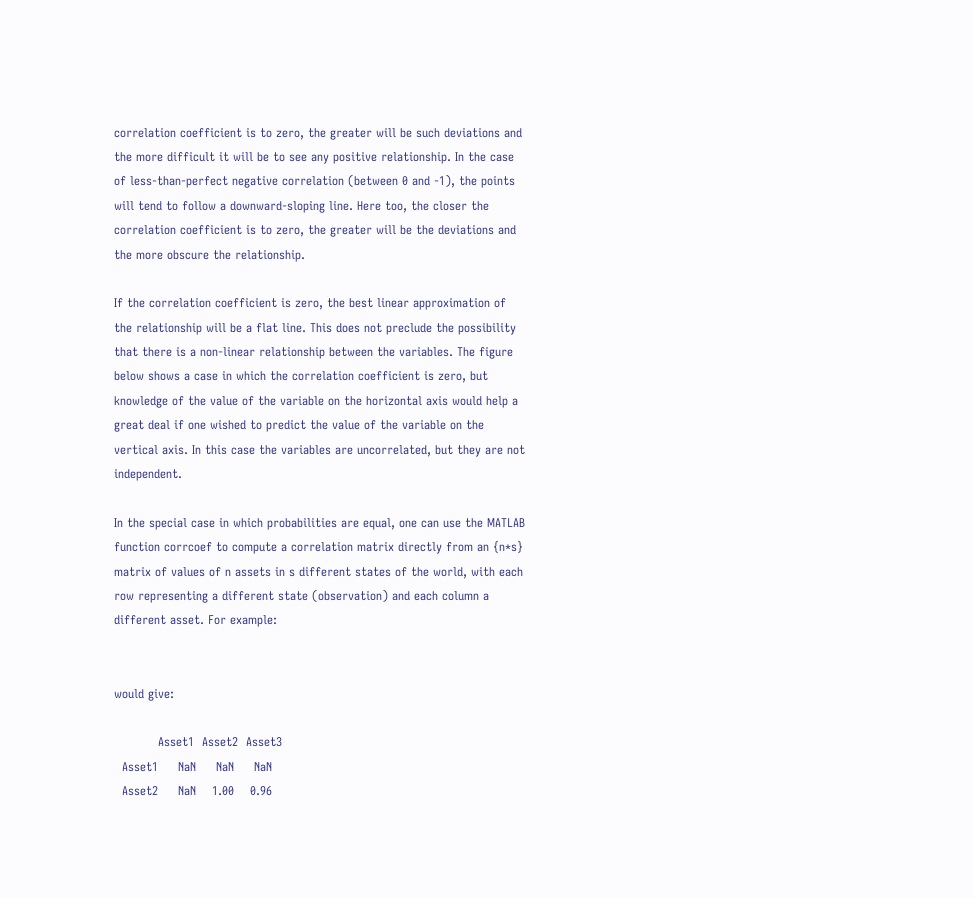correlation coefficient is to zero, the greater will be such deviations and the more difficult it will be to see any positive relationship. In the case of less-than-perfect negative correlation (between 0 and -1), the points will tend to follow a downward-sloping line. Here too, the closer the correlation coefficient is to zero, the greater will be the deviations and the more obscure the relationship.

If the correlation coefficient is zero, the best linear approximation of the relationship will be a flat line. This does not preclude the possibility that there is a non-linear relationship between the variables. The figure below shows a case in which the correlation coefficient is zero, but knowledge of the value of the variable on the horizontal axis would help a great deal if one wished to predict the value of the variable on the vertical axis. In this case the variables are uncorrelated, but they are not independent.

In the special case in which probabilities are equal, one can use the MATLAB function corrcoef to compute a correlation matrix directly from an {n*s} matrix of values of n assets in s different states of the world, with each row representing a different state (observation) and each column a different asset. For example:


would give:

           Asset1  Asset2  Asset3
  Asset1     NaN     NaN     NaN
  Asset2     NaN    1.00    0.96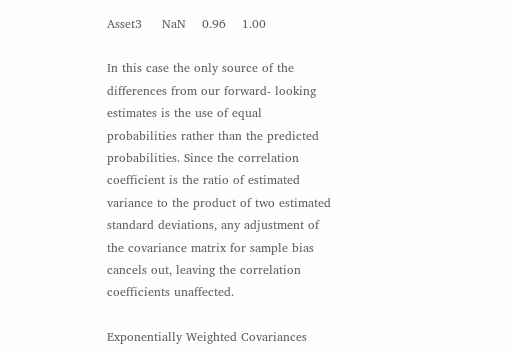Asset3     NaN    0.96    1.00

In this case the only source of the differences from our forward- looking estimates is the use of equal probabilities rather than the predicted probabilities. Since the correlation coefficient is the ratio of estimated variance to the product of two estimated standard deviations, any adjustment of the covariance matrix for sample bias cancels out, leaving the correlation coefficients unaffected.

Exponentially Weighted Covariances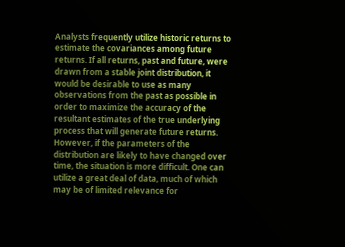Analysts frequently utilize historic returns to estimate the covariances among future returns. If all returns, past and future, were drawn from a stable joint distribution, it would be desirable to use as many observations from the past as possible in order to maximize the accuracy of the resultant estimates of the true underlying process that will generate future returns. However, if the parameters of the distribution are likely to have changed over time, the situation is more difficult. One can utilize a great deal of data, much of which may be of limited relevance for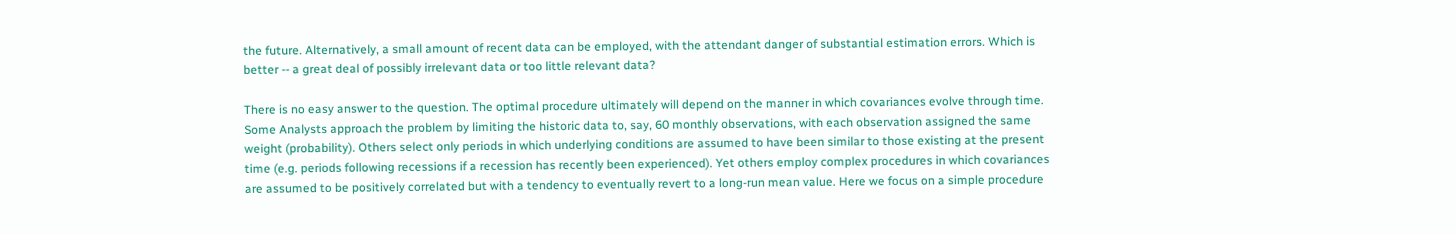the future. Alternatively, a small amount of recent data can be employed, with the attendant danger of substantial estimation errors. Which is better -- a great deal of possibly irrelevant data or too little relevant data?

There is no easy answer to the question. The optimal procedure ultimately will depend on the manner in which covariances evolve through time. Some Analysts approach the problem by limiting the historic data to, say, 60 monthly observations, with each observation assigned the same weight (probability). Others select only periods in which underlying conditions are assumed to have been similar to those existing at the present time (e.g. periods following recessions if a recession has recently been experienced). Yet others employ complex procedures in which covariances are assumed to be positively correlated but with a tendency to eventually revert to a long-run mean value. Here we focus on a simple procedure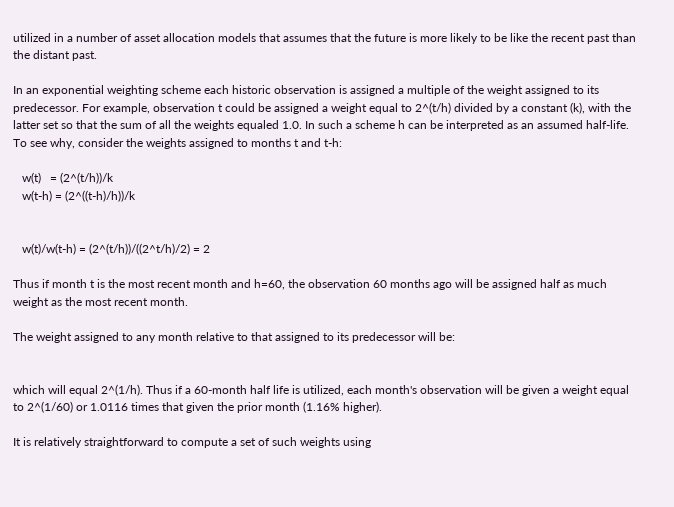utilized in a number of asset allocation models that assumes that the future is more likely to be like the recent past than the distant past.

In an exponential weighting scheme each historic observation is assigned a multiple of the weight assigned to its predecessor. For example, observation t could be assigned a weight equal to 2^(t/h) divided by a constant (k), with the latter set so that the sum of all the weights equaled 1.0. In such a scheme h can be interpreted as an assumed half-life. To see why, consider the weights assigned to months t and t-h:

   w(t)   = (2^(t/h))/k
   w(t-h) = (2^((t-h)/h))/k


   w(t)/w(t-h) = (2^(t/h))/((2^t/h)/2) = 2

Thus if month t is the most recent month and h=60, the observation 60 months ago will be assigned half as much weight as the most recent month.

The weight assigned to any month relative to that assigned to its predecessor will be:


which will equal 2^(1/h). Thus if a 60-month half life is utilized, each month's observation will be given a weight equal to 2^(1/60) or 1.0116 times that given the prior month (1.16% higher).

It is relatively straightforward to compute a set of such weights using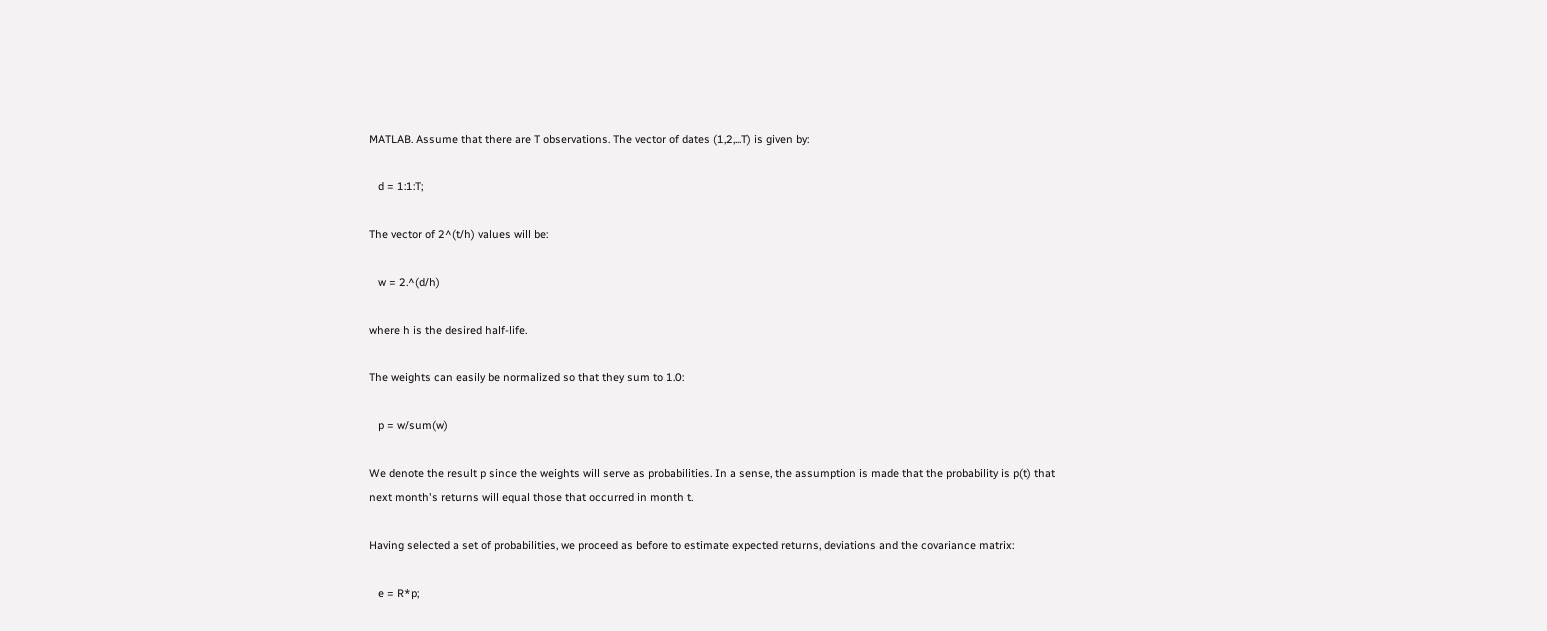MATLAB. Assume that there are T observations. The vector of dates (1,2,...T) is given by:

   d = 1:1:T;

The vector of 2^(t/h) values will be:

   w = 2.^(d/h)

where h is the desired half-life.

The weights can easily be normalized so that they sum to 1.0:

   p = w/sum(w)

We denote the result p since the weights will serve as probabilities. In a sense, the assumption is made that the probability is p(t) that next month's returns will equal those that occurred in month t.

Having selected a set of probabilities, we proceed as before to estimate expected returns, deviations and the covariance matrix:

   e = R*p;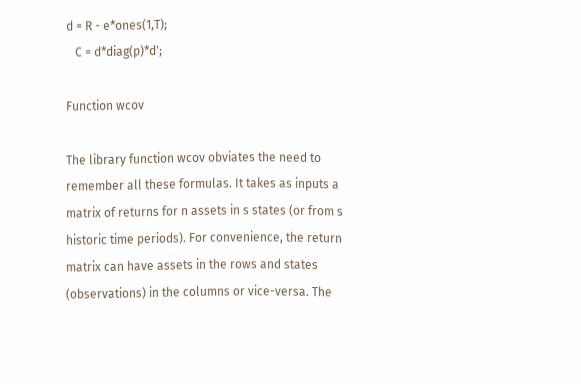d = R - e*ones(1,T);
   C = d*diag(p)*d';

Function wcov

The library function wcov obviates the need to remember all these formulas. It takes as inputs a matrix of returns for n assets in s states (or from s historic time periods). For convenience, the return matrix can have assets in the rows and states (observations) in the columns or vice-versa. The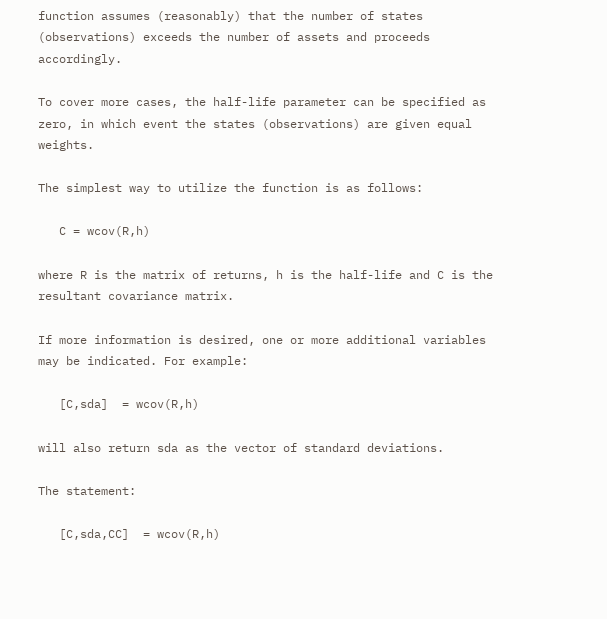function assumes (reasonably) that the number of states (observations) exceeds the number of assets and proceeds accordingly.

To cover more cases, the half-life parameter can be specified as zero, in which event the states (observations) are given equal weights.

The simplest way to utilize the function is as follows:

   C = wcov(R,h)

where R is the matrix of returns, h is the half-life and C is the resultant covariance matrix.

If more information is desired, one or more additional variables may be indicated. For example:

   [C,sda]  = wcov(R,h)

will also return sda as the vector of standard deviations.

The statement:

   [C,sda,CC]  = wcov(R,h)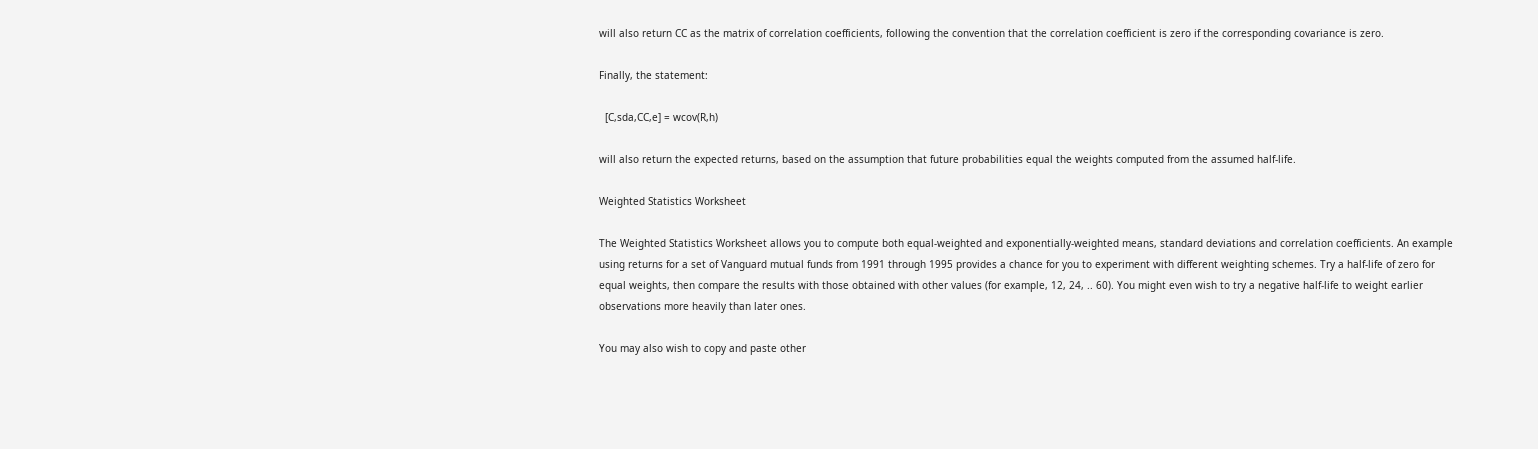will also return CC as the matrix of correlation coefficients, following the convention that the correlation coefficient is zero if the corresponding covariance is zero.

Finally, the statement:

  [C,sda,CC,e] = wcov(R,h)

will also return the expected returns, based on the assumption that future probabilities equal the weights computed from the assumed half-life.

Weighted Statistics Worksheet

The Weighted Statistics Worksheet allows you to compute both equal-weighted and exponentially-weighted means, standard deviations and correlation coefficients. An example using returns for a set of Vanguard mutual funds from 1991 through 1995 provides a chance for you to experiment with different weighting schemes. Try a half-life of zero for equal weights, then compare the results with those obtained with other values (for example, 12, 24, .. 60). You might even wish to try a negative half-life to weight earlier observations more heavily than later ones.

You may also wish to copy and paste other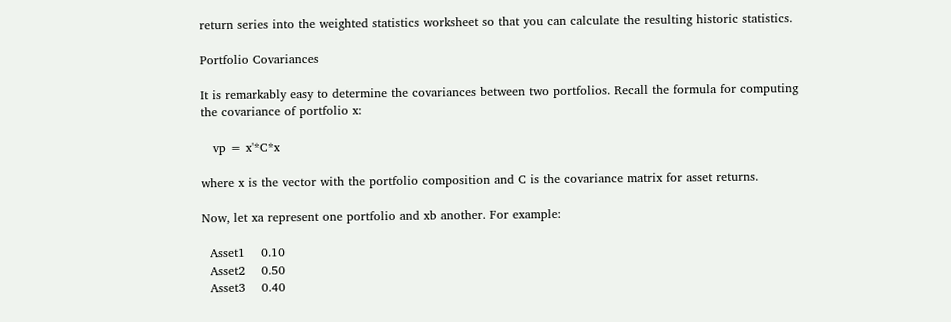return series into the weighted statistics worksheet so that you can calculate the resulting historic statistics.

Portfolio Covariances

It is remarkably easy to determine the covariances between two portfolios. Recall the formula for computing the covariance of portfolio x:

   vp = x'*C*x

where x is the vector with the portfolio composition and C is the covariance matrix for asset returns.

Now, let xa represent one portfolio and xb another. For example:

  Asset1    0.10
  Asset2    0.50
  Asset3    0.40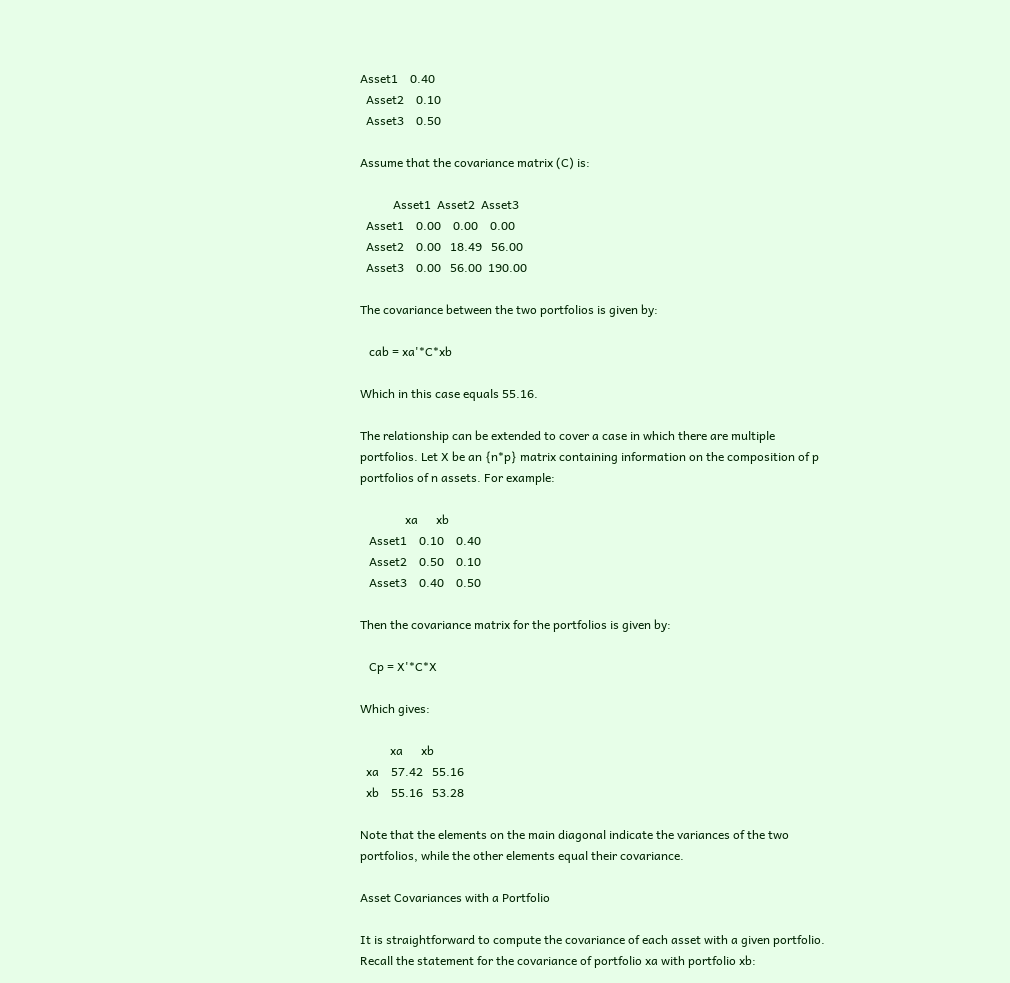Asset1    0.40
  Asset2    0.10
  Asset3    0.50

Assume that the covariance matrix (C) is:

           Asset1  Asset2  Asset3
  Asset1    0.00    0.00    0.00
  Asset2    0.00   18.49   56.00
  Asset3    0.00   56.00  190.00

The covariance between the two portfolios is given by:

   cab = xa'*C*xb

Which in this case equals 55.16.

The relationship can be extended to cover a case in which there are multiple portfolios. Let X be an {n*p} matrix containing information on the composition of p portfolios of n assets. For example:

               xa      xb
   Asset1    0.10    0.40
   Asset2    0.50    0.10
   Asset3    0.40    0.50

Then the covariance matrix for the portfolios is given by:

   Cp = X'*C*X

Which gives:

          xa      xb
  xa    57.42   55.16
  xb    55.16   53.28

Note that the elements on the main diagonal indicate the variances of the two portfolios, while the other elements equal their covariance.

Asset Covariances with a Portfolio

It is straightforward to compute the covariance of each asset with a given portfolio. Recall the statement for the covariance of portfolio xa with portfolio xb: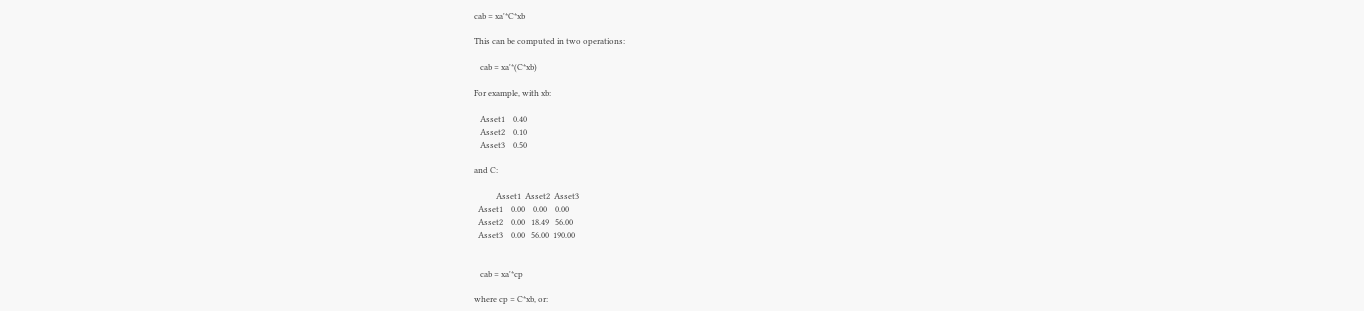cab = xa'*C*xb

This can be computed in two operations:

   cab = xa'*(C*xb)

For example, with xb:

   Asset1    0.40
   Asset2    0.10
   Asset3    0.50

and C:

           Asset1  Asset2  Asset3
  Asset1    0.00    0.00    0.00
  Asset2    0.00   18.49   56.00
  Asset3    0.00   56.00  190.00


   cab = xa'*cp

where cp = C*xb, or: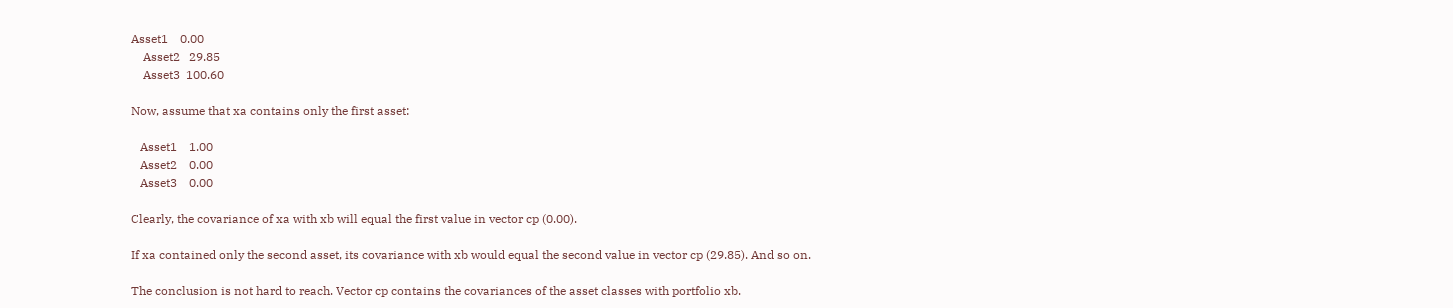Asset1    0.00
    Asset2   29.85
    Asset3  100.60

Now, assume that xa contains only the first asset:

   Asset1    1.00
   Asset2    0.00
   Asset3    0.00

Clearly, the covariance of xa with xb will equal the first value in vector cp (0.00).

If xa contained only the second asset, its covariance with xb would equal the second value in vector cp (29.85). And so on.

The conclusion is not hard to reach. Vector cp contains the covariances of the asset classes with portfolio xb.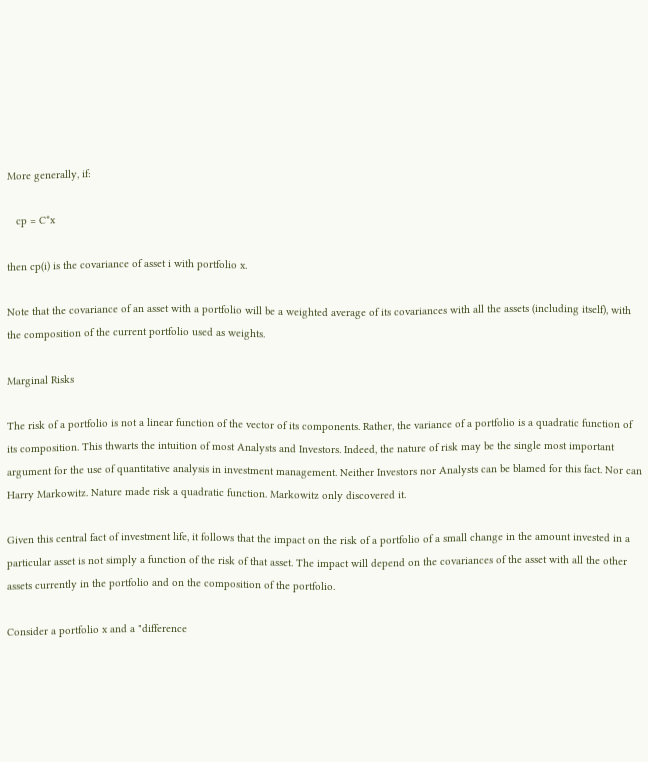More generally, if:

   cp = C*x

then cp(i) is the covariance of asset i with portfolio x.

Note that the covariance of an asset with a portfolio will be a weighted average of its covariances with all the assets (including itself), with the composition of the current portfolio used as weights.

Marginal Risks

The risk of a portfolio is not a linear function of the vector of its components. Rather, the variance of a portfolio is a quadratic function of its composition. This thwarts the intuition of most Analysts and Investors. Indeed, the nature of risk may be the single most important argument for the use of quantitative analysis in investment management. Neither Investors nor Analysts can be blamed for this fact. Nor can Harry Markowitz. Nature made risk a quadratic function. Markowitz only discovered it.

Given this central fact of investment life, it follows that the impact on the risk of a portfolio of a small change in the amount invested in a particular asset is not simply a function of the risk of that asset. The impact will depend on the covariances of the asset with all the other assets currently in the portfolio and on the composition of the portfolio.

Consider a portfolio x and a "difference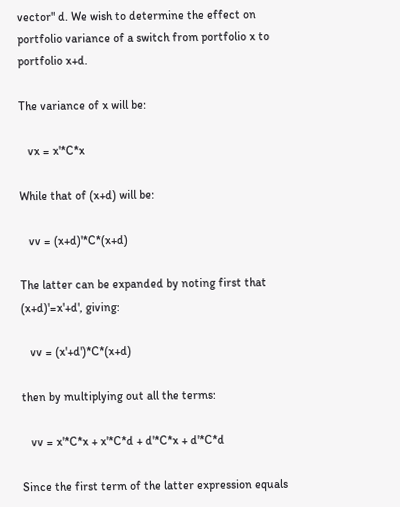vector" d. We wish to determine the effect on portfolio variance of a switch from portfolio x to portfolio x+d.

The variance of x will be:

   vx = x'*C*x

While that of (x+d) will be:

   vv = (x+d)'*C*(x+d)

The latter can be expanded by noting first that (x+d)'=x'+d', giving:

   vv = (x'+d')*C*(x+d)

then by multiplying out all the terms:

   vv = x'*C*x + x'*C*d + d'*C*x + d'*C*d

Since the first term of the latter expression equals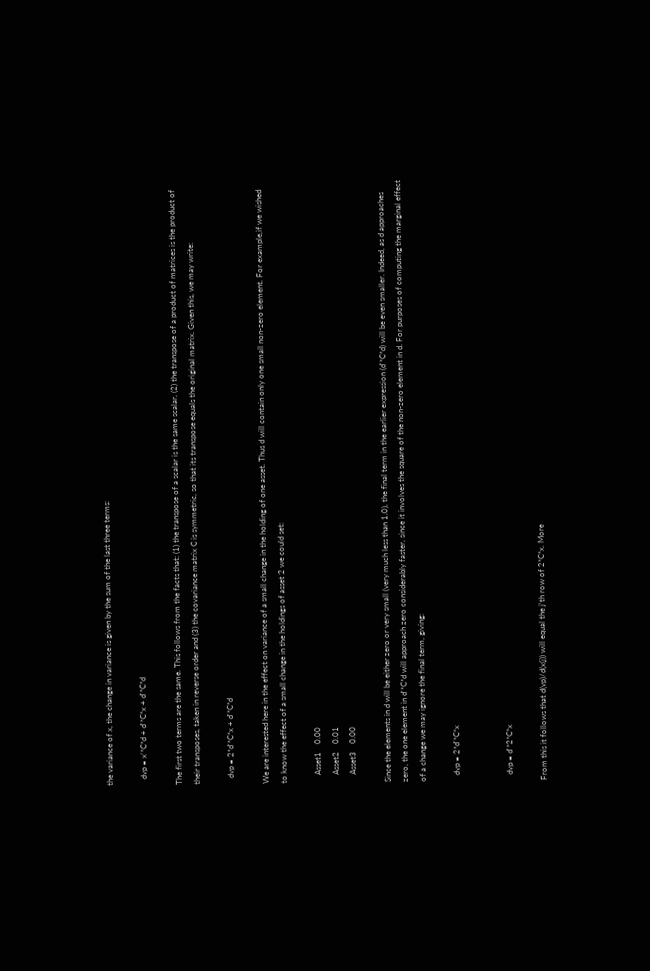the variance of x, the change in variance is given by the sum of the last three terms:

   dvp = x'*C*d + d'*C*x + d'*C*d

The first two terms are the same. This follows from the facts that: (1) the transpose of a scalar is the same scalar, (2) the transpose of a product of matrices is the product of their transposes, taken in reverse order and (3) the covariance matrix C is symmetric, so that its transpose equals the original matrix. Given this, we may write:

   dvp = 2*d'*C*x + d'*C*d

We are interested here in the effect on variance of a small change in the holding of one asset. Thus d will contain only one small non-zero element. For example,if we wished to know the effect of a small change in the holdings of asset 2 we could set:

    Asset1    0.00
    Asset2    0.01
    Asset3    0.00

Since the elements in d will be either zero or very small (very much less than 1.0), the final term in the earlier expression (d'*C*d) will be even smaller. Indeed, as d approaches zero, the one element in d'*C*d will approach zero considerably faster, since it involves the square of the non-zero element in d. For purposes of computing the marginal effect of a change we may ignore the final term, giving:

   dvp = 2*d'*C*x


   dvp = d'*2*C*x

From this it follows that d(vp)/d(x(j)) will equal the j'th row of 2*C*x. More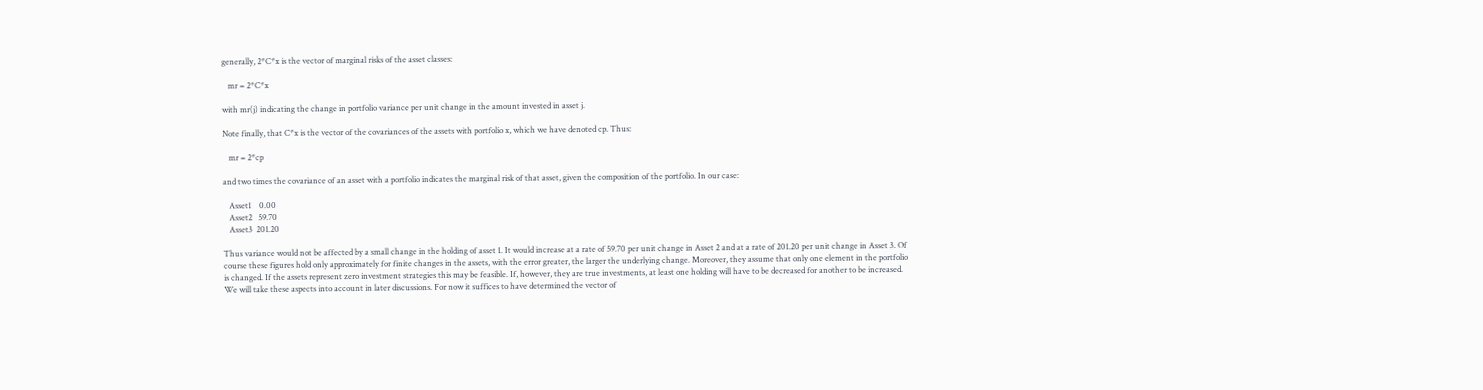generally, 2*C*x is the vector of marginal risks of the asset classes:

   mr = 2*C*x

with mr(j) indicating the change in portfolio variance per unit change in the amount invested in asset j.

Note finally, that C*x is the vector of the covariances of the assets with portfolio x, which we have denoted cp. Thus:

   mr = 2*cp

and two times the covariance of an asset with a portfolio indicates the marginal risk of that asset, given the composition of the portfolio. In our case:

   Asset1    0.00
   Asset2   59.70
   Asset3  201.20

Thus variance would not be affected by a small change in the holding of asset 1. It would increase at a rate of 59.70 per unit change in Asset 2 and at a rate of 201.20 per unit change in Asset 3. Of course these figures hold only approximately for finite changes in the assets, with the error greater, the larger the underlying change. Moreover, they assume that only one element in the portfolio is changed. If the assets represent zero investment strategies this may be feasible. If, however, they are true investments, at least one holding will have to be decreased for another to be increased. We will take these aspects into account in later discussions. For now it suffices to have determined the vector of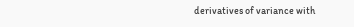derivatives of variance with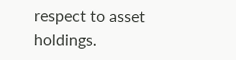respect to asset holdings.